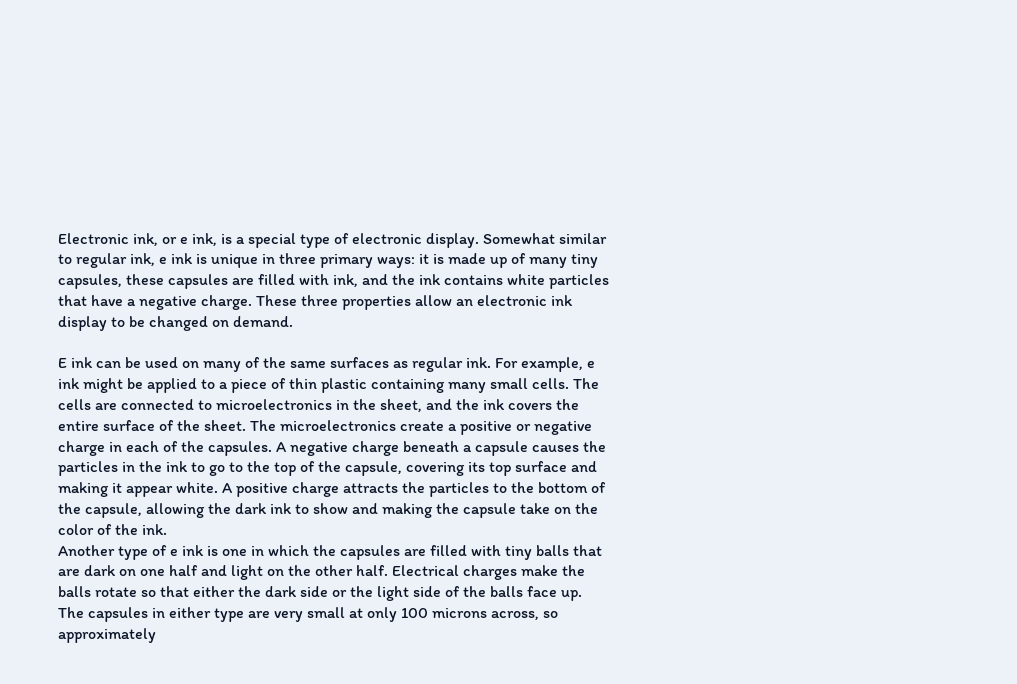Electronic ink, or e ink, is a special type of electronic display. Somewhat similar to regular ink, e ink is unique in three primary ways: it is made up of many tiny capsules, these capsules are filled with ink, and the ink contains white particles that have a negative charge. These three properties allow an electronic ink display to be changed on demand.

E ink can be used on many of the same surfaces as regular ink. For example, e ink might be applied to a piece of thin plastic containing many small cells. The cells are connected to microelectronics in the sheet, and the ink covers the entire surface of the sheet. The microelectronics create a positive or negative charge in each of the capsules. A negative charge beneath a capsule causes the particles in the ink to go to the top of the capsule, covering its top surface and making it appear white. A positive charge attracts the particles to the bottom of the capsule, allowing the dark ink to show and making the capsule take on the color of the ink.
Another type of e ink is one in which the capsules are filled with tiny balls that are dark on one half and light on the other half. Electrical charges make the balls rotate so that either the dark side or the light side of the balls face up. The capsules in either type are very small at only 100 microns across, so approximately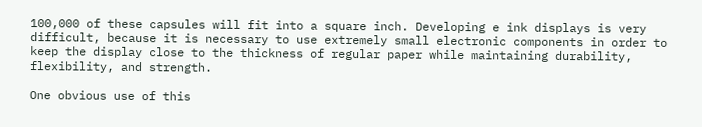100,000 of these capsules will fit into a square inch. Developing e ink displays is very difficult, because it is necessary to use extremely small electronic components in order to keep the display close to the thickness of regular paper while maintaining durability, flexibility, and strength.

One obvious use of this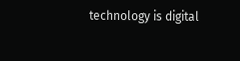technology is digital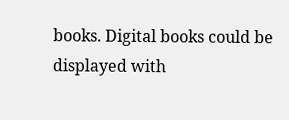books. Digital books could be displayed with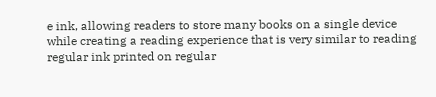e ink, allowing readers to store many books on a single device while creating a reading experience that is very similar to reading regular ink printed on regular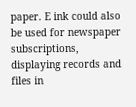paper. E ink could also be used for newspaper subscriptions, displaying records and files in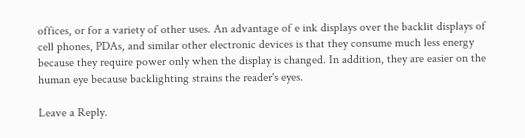offices, or for a variety of other uses. An advantage of e ink displays over the backlit displays of cell phones, PDAs, and similar other electronic devices is that they consume much less energy because they require power only when the display is changed. In addition, they are easier on the human eye because backlighting strains the reader's eyes.

Leave a Reply.